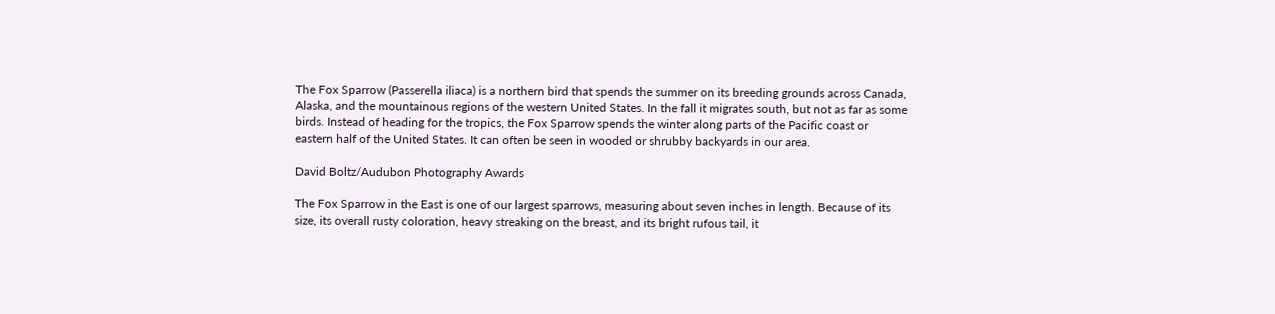The Fox Sparrow (Passerella iliaca) is a northern bird that spends the summer on its breeding grounds across Canada, Alaska, and the mountainous regions of the western United States. In the fall it migrates south, but not as far as some birds. Instead of heading for the tropics, the Fox Sparrow spends the winter along parts of the Pacific coast or eastern half of the United States. It can often be seen in wooded or shrubby backyards in our area.

David Boltz/Audubon Photography Awards

The Fox Sparrow in the East is one of our largest sparrows, measuring about seven inches in length. Because of its size, its overall rusty coloration, heavy streaking on the breast, and its bright rufous tail, it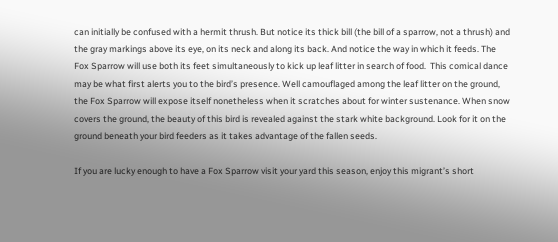can initially be confused with a hermit thrush. But notice its thick bill (the bill of a sparrow, not a thrush) and the gray markings above its eye, on its neck and along its back. And notice the way in which it feeds. The Fox Sparrow will use both its feet simultaneously to kick up leaf litter in search of food.  This comical dance may be what first alerts you to the bird’s presence. Well camouflaged among the leaf litter on the ground, the Fox Sparrow will expose itself nonetheless when it scratches about for winter sustenance. When snow covers the ground, the beauty of this bird is revealed against the stark white background. Look for it on the ground beneath your bird feeders as it takes advantage of the fallen seeds.

If you are lucky enough to have a Fox Sparrow visit your yard this season, enjoy this migrant’s short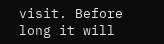visit. Before long it will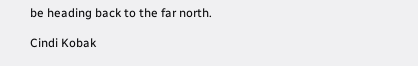be heading back to the far north.

Cindi Kobak